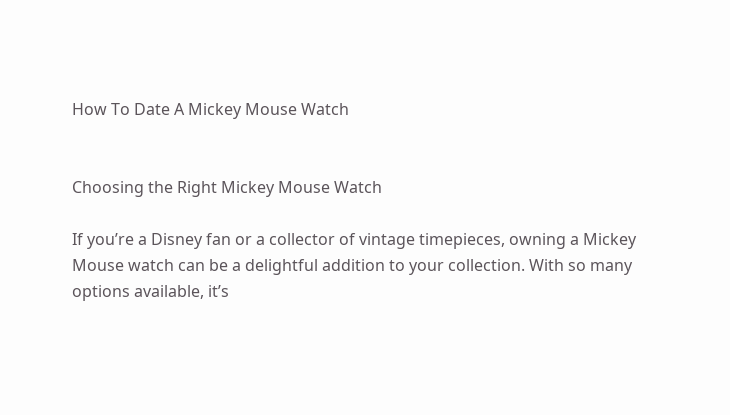How To Date A Mickey Mouse Watch


Choosing the Right Mickey Mouse Watch

If you’re a Disney fan or a collector of vintage timepieces, owning a Mickey Mouse watch can be a delightful addition to your collection. With so many options available, it’s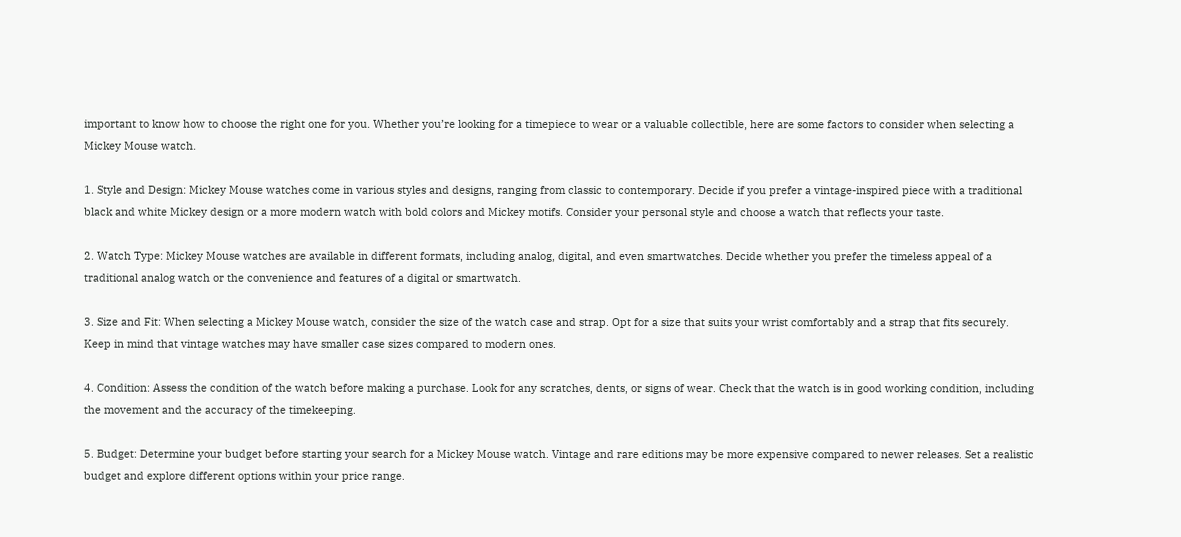important to know how to choose the right one for you. Whether you’re looking for a timepiece to wear or a valuable collectible, here are some factors to consider when selecting a Mickey Mouse watch.

1. Style and Design: Mickey Mouse watches come in various styles and designs, ranging from classic to contemporary. Decide if you prefer a vintage-inspired piece with a traditional black and white Mickey design or a more modern watch with bold colors and Mickey motifs. Consider your personal style and choose a watch that reflects your taste.

2. Watch Type: Mickey Mouse watches are available in different formats, including analog, digital, and even smartwatches. Decide whether you prefer the timeless appeal of a traditional analog watch or the convenience and features of a digital or smartwatch.

3. Size and Fit: When selecting a Mickey Mouse watch, consider the size of the watch case and strap. Opt for a size that suits your wrist comfortably and a strap that fits securely. Keep in mind that vintage watches may have smaller case sizes compared to modern ones.

4. Condition: Assess the condition of the watch before making a purchase. Look for any scratches, dents, or signs of wear. Check that the watch is in good working condition, including the movement and the accuracy of the timekeeping.

5. Budget: Determine your budget before starting your search for a Mickey Mouse watch. Vintage and rare editions may be more expensive compared to newer releases. Set a realistic budget and explore different options within your price range.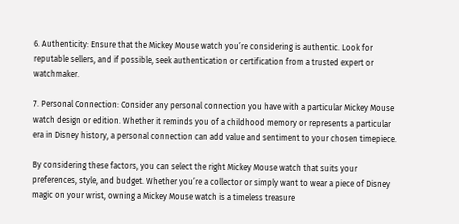6. Authenticity: Ensure that the Mickey Mouse watch you’re considering is authentic. Look for reputable sellers, and if possible, seek authentication or certification from a trusted expert or watchmaker.

7. Personal Connection: Consider any personal connection you have with a particular Mickey Mouse watch design or edition. Whether it reminds you of a childhood memory or represents a particular era in Disney history, a personal connection can add value and sentiment to your chosen timepiece.

By considering these factors, you can select the right Mickey Mouse watch that suits your preferences, style, and budget. Whether you’re a collector or simply want to wear a piece of Disney magic on your wrist, owning a Mickey Mouse watch is a timeless treasure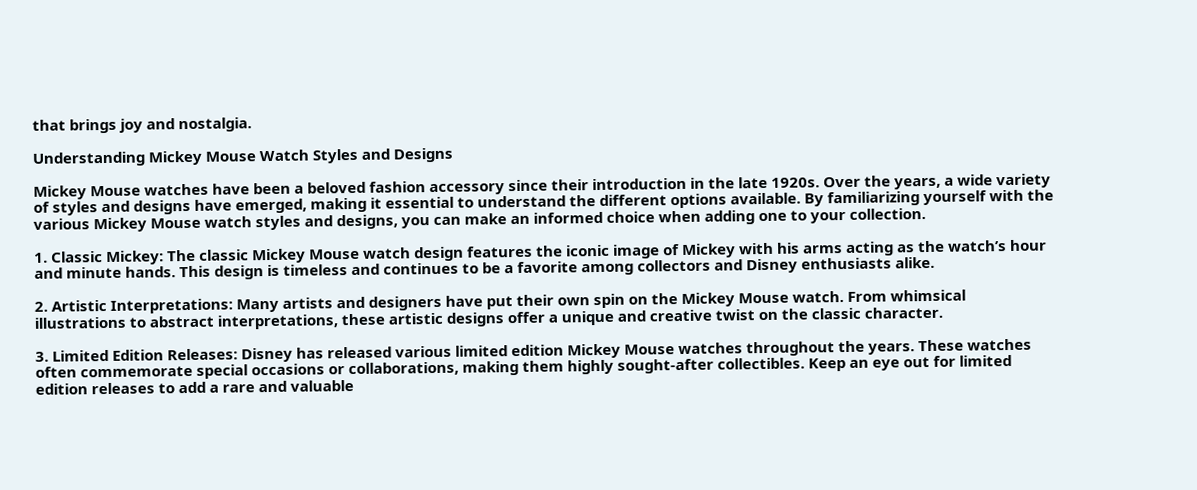that brings joy and nostalgia.

Understanding Mickey Mouse Watch Styles and Designs

Mickey Mouse watches have been a beloved fashion accessory since their introduction in the late 1920s. Over the years, a wide variety of styles and designs have emerged, making it essential to understand the different options available. By familiarizing yourself with the various Mickey Mouse watch styles and designs, you can make an informed choice when adding one to your collection.

1. Classic Mickey: The classic Mickey Mouse watch design features the iconic image of Mickey with his arms acting as the watch’s hour and minute hands. This design is timeless and continues to be a favorite among collectors and Disney enthusiasts alike.

2. Artistic Interpretations: Many artists and designers have put their own spin on the Mickey Mouse watch. From whimsical illustrations to abstract interpretations, these artistic designs offer a unique and creative twist on the classic character.

3. Limited Edition Releases: Disney has released various limited edition Mickey Mouse watches throughout the years. These watches often commemorate special occasions or collaborations, making them highly sought-after collectibles. Keep an eye out for limited edition releases to add a rare and valuable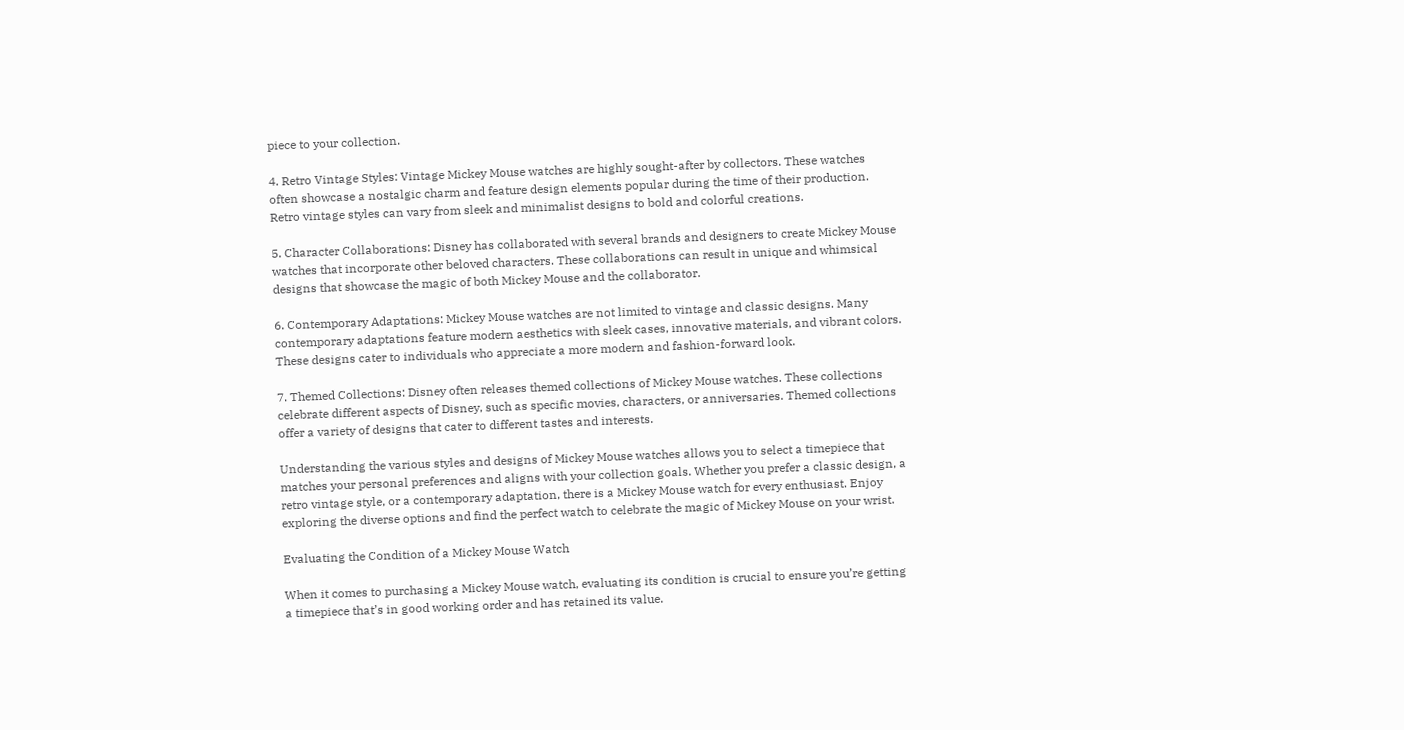piece to your collection.

4. Retro Vintage Styles: Vintage Mickey Mouse watches are highly sought-after by collectors. These watches often showcase a nostalgic charm and feature design elements popular during the time of their production. Retro vintage styles can vary from sleek and minimalist designs to bold and colorful creations.

5. Character Collaborations: Disney has collaborated with several brands and designers to create Mickey Mouse watches that incorporate other beloved characters. These collaborations can result in unique and whimsical designs that showcase the magic of both Mickey Mouse and the collaborator.

6. Contemporary Adaptations: Mickey Mouse watches are not limited to vintage and classic designs. Many contemporary adaptations feature modern aesthetics with sleek cases, innovative materials, and vibrant colors. These designs cater to individuals who appreciate a more modern and fashion-forward look.

7. Themed Collections: Disney often releases themed collections of Mickey Mouse watches. These collections celebrate different aspects of Disney, such as specific movies, characters, or anniversaries. Themed collections offer a variety of designs that cater to different tastes and interests.

Understanding the various styles and designs of Mickey Mouse watches allows you to select a timepiece that matches your personal preferences and aligns with your collection goals. Whether you prefer a classic design, a retro vintage style, or a contemporary adaptation, there is a Mickey Mouse watch for every enthusiast. Enjoy exploring the diverse options and find the perfect watch to celebrate the magic of Mickey Mouse on your wrist.

Evaluating the Condition of a Mickey Mouse Watch

When it comes to purchasing a Mickey Mouse watch, evaluating its condition is crucial to ensure you’re getting a timepiece that’s in good working order and has retained its value.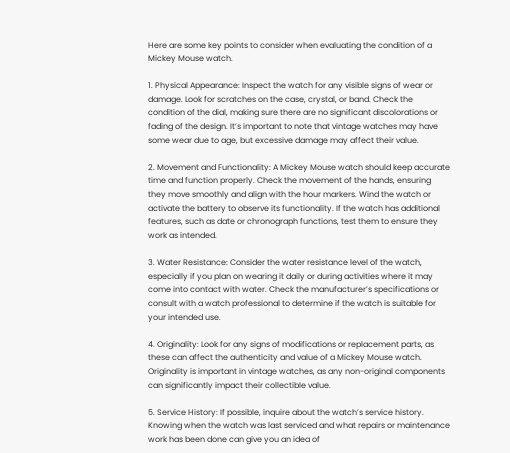Here are some key points to consider when evaluating the condition of a Mickey Mouse watch.

1. Physical Appearance: Inspect the watch for any visible signs of wear or damage. Look for scratches on the case, crystal, or band. Check the condition of the dial, making sure there are no significant discolorations or fading of the design. It’s important to note that vintage watches may have some wear due to age, but excessive damage may affect their value.

2. Movement and Functionality: A Mickey Mouse watch should keep accurate time and function properly. Check the movement of the hands, ensuring they move smoothly and align with the hour markers. Wind the watch or activate the battery to observe its functionality. If the watch has additional features, such as date or chronograph functions, test them to ensure they work as intended.

3. Water Resistance: Consider the water resistance level of the watch, especially if you plan on wearing it daily or during activities where it may come into contact with water. Check the manufacturer’s specifications or consult with a watch professional to determine if the watch is suitable for your intended use.

4. Originality: Look for any signs of modifications or replacement parts, as these can affect the authenticity and value of a Mickey Mouse watch. Originality is important in vintage watches, as any non-original components can significantly impact their collectible value.

5. Service History: If possible, inquire about the watch’s service history. Knowing when the watch was last serviced and what repairs or maintenance work has been done can give you an idea of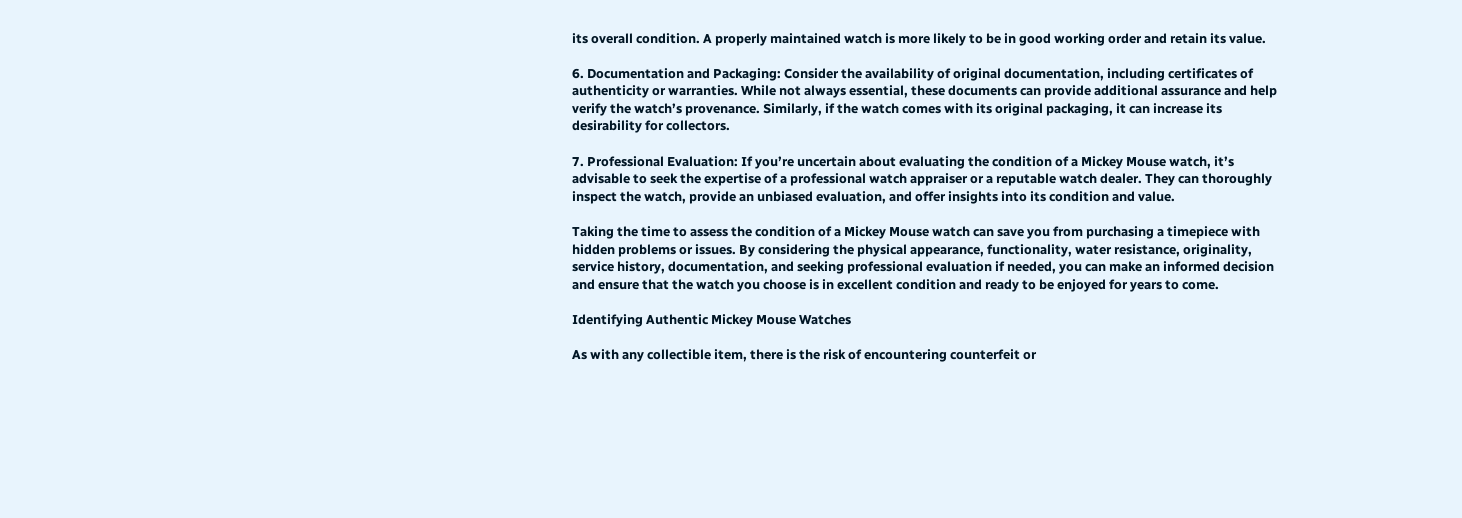its overall condition. A properly maintained watch is more likely to be in good working order and retain its value.

6. Documentation and Packaging: Consider the availability of original documentation, including certificates of authenticity or warranties. While not always essential, these documents can provide additional assurance and help verify the watch’s provenance. Similarly, if the watch comes with its original packaging, it can increase its desirability for collectors.

7. Professional Evaluation: If you’re uncertain about evaluating the condition of a Mickey Mouse watch, it’s advisable to seek the expertise of a professional watch appraiser or a reputable watch dealer. They can thoroughly inspect the watch, provide an unbiased evaluation, and offer insights into its condition and value.

Taking the time to assess the condition of a Mickey Mouse watch can save you from purchasing a timepiece with hidden problems or issues. By considering the physical appearance, functionality, water resistance, originality, service history, documentation, and seeking professional evaluation if needed, you can make an informed decision and ensure that the watch you choose is in excellent condition and ready to be enjoyed for years to come.

Identifying Authentic Mickey Mouse Watches

As with any collectible item, there is the risk of encountering counterfeit or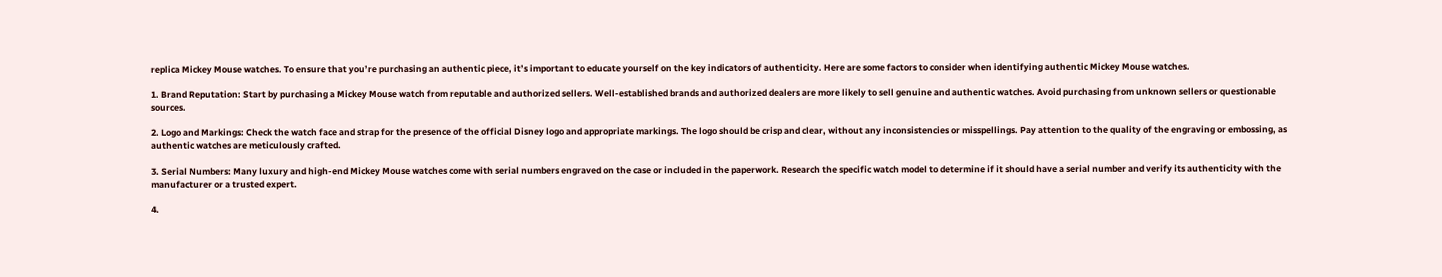replica Mickey Mouse watches. To ensure that you’re purchasing an authentic piece, it’s important to educate yourself on the key indicators of authenticity. Here are some factors to consider when identifying authentic Mickey Mouse watches.

1. Brand Reputation: Start by purchasing a Mickey Mouse watch from reputable and authorized sellers. Well-established brands and authorized dealers are more likely to sell genuine and authentic watches. Avoid purchasing from unknown sellers or questionable sources.

2. Logo and Markings: Check the watch face and strap for the presence of the official Disney logo and appropriate markings. The logo should be crisp and clear, without any inconsistencies or misspellings. Pay attention to the quality of the engraving or embossing, as authentic watches are meticulously crafted.

3. Serial Numbers: Many luxury and high-end Mickey Mouse watches come with serial numbers engraved on the case or included in the paperwork. Research the specific watch model to determine if it should have a serial number and verify its authenticity with the manufacturer or a trusted expert.

4.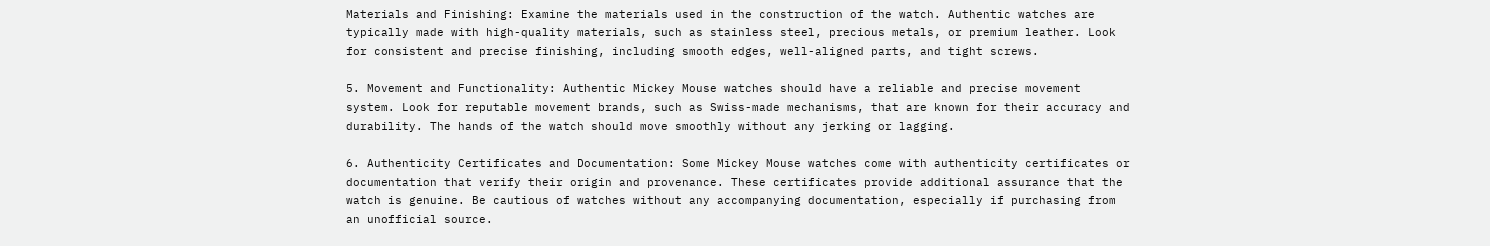Materials and Finishing: Examine the materials used in the construction of the watch. Authentic watches are typically made with high-quality materials, such as stainless steel, precious metals, or premium leather. Look for consistent and precise finishing, including smooth edges, well-aligned parts, and tight screws.

5. Movement and Functionality: Authentic Mickey Mouse watches should have a reliable and precise movement system. Look for reputable movement brands, such as Swiss-made mechanisms, that are known for their accuracy and durability. The hands of the watch should move smoothly without any jerking or lagging.

6. Authenticity Certificates and Documentation: Some Mickey Mouse watches come with authenticity certificates or documentation that verify their origin and provenance. These certificates provide additional assurance that the watch is genuine. Be cautious of watches without any accompanying documentation, especially if purchasing from an unofficial source.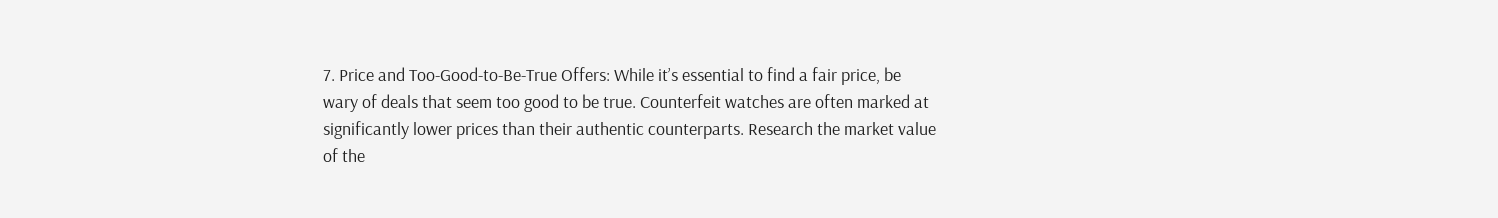7. Price and Too-Good-to-Be-True Offers: While it’s essential to find a fair price, be wary of deals that seem too good to be true. Counterfeit watches are often marked at significantly lower prices than their authentic counterparts. Research the market value of the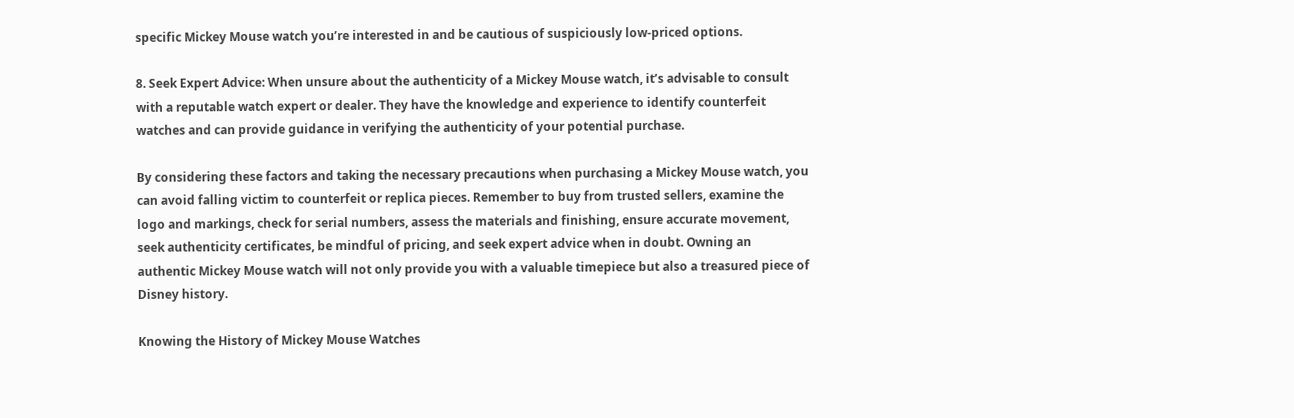specific Mickey Mouse watch you’re interested in and be cautious of suspiciously low-priced options.

8. Seek Expert Advice: When unsure about the authenticity of a Mickey Mouse watch, it’s advisable to consult with a reputable watch expert or dealer. They have the knowledge and experience to identify counterfeit watches and can provide guidance in verifying the authenticity of your potential purchase.

By considering these factors and taking the necessary precautions when purchasing a Mickey Mouse watch, you can avoid falling victim to counterfeit or replica pieces. Remember to buy from trusted sellers, examine the logo and markings, check for serial numbers, assess the materials and finishing, ensure accurate movement, seek authenticity certificates, be mindful of pricing, and seek expert advice when in doubt. Owning an authentic Mickey Mouse watch will not only provide you with a valuable timepiece but also a treasured piece of Disney history.

Knowing the History of Mickey Mouse Watches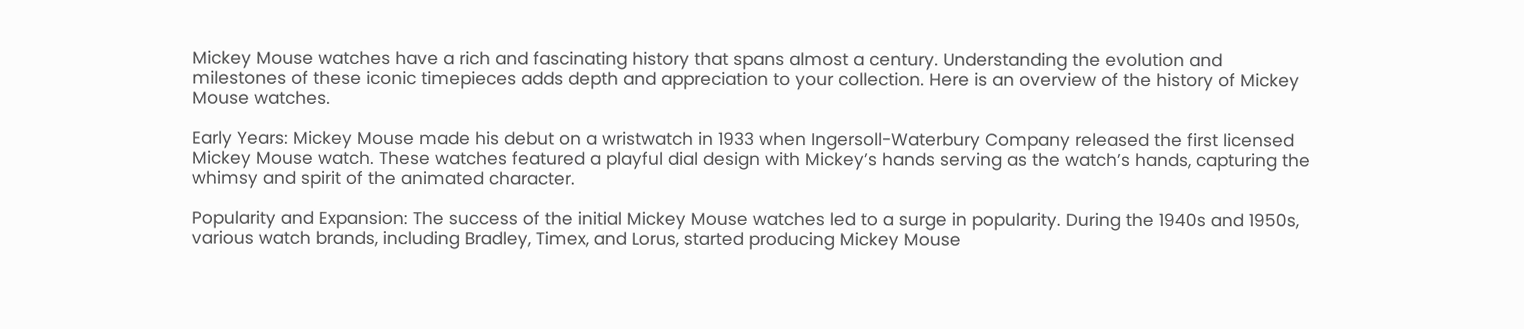Mickey Mouse watches have a rich and fascinating history that spans almost a century. Understanding the evolution and milestones of these iconic timepieces adds depth and appreciation to your collection. Here is an overview of the history of Mickey Mouse watches.

Early Years: Mickey Mouse made his debut on a wristwatch in 1933 when Ingersoll-Waterbury Company released the first licensed Mickey Mouse watch. These watches featured a playful dial design with Mickey’s hands serving as the watch’s hands, capturing the whimsy and spirit of the animated character.

Popularity and Expansion: The success of the initial Mickey Mouse watches led to a surge in popularity. During the 1940s and 1950s, various watch brands, including Bradley, Timex, and Lorus, started producing Mickey Mouse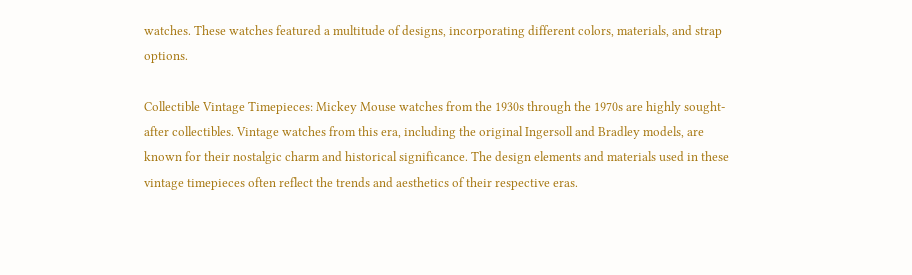watches. These watches featured a multitude of designs, incorporating different colors, materials, and strap options.

Collectible Vintage Timepieces: Mickey Mouse watches from the 1930s through the 1970s are highly sought-after collectibles. Vintage watches from this era, including the original Ingersoll and Bradley models, are known for their nostalgic charm and historical significance. The design elements and materials used in these vintage timepieces often reflect the trends and aesthetics of their respective eras.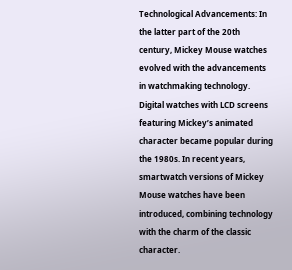Technological Advancements: In the latter part of the 20th century, Mickey Mouse watches evolved with the advancements in watchmaking technology. Digital watches with LCD screens featuring Mickey’s animated character became popular during the 1980s. In recent years, smartwatch versions of Mickey Mouse watches have been introduced, combining technology with the charm of the classic character.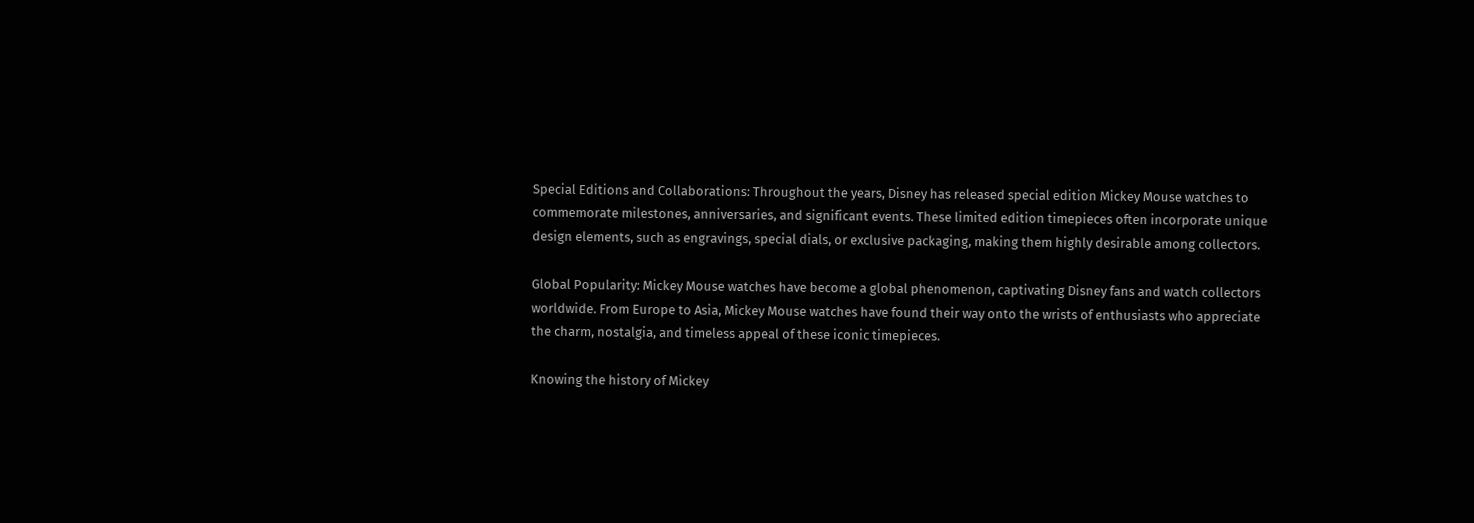Special Editions and Collaborations: Throughout the years, Disney has released special edition Mickey Mouse watches to commemorate milestones, anniversaries, and significant events. These limited edition timepieces often incorporate unique design elements, such as engravings, special dials, or exclusive packaging, making them highly desirable among collectors.

Global Popularity: Mickey Mouse watches have become a global phenomenon, captivating Disney fans and watch collectors worldwide. From Europe to Asia, Mickey Mouse watches have found their way onto the wrists of enthusiasts who appreciate the charm, nostalgia, and timeless appeal of these iconic timepieces.

Knowing the history of Mickey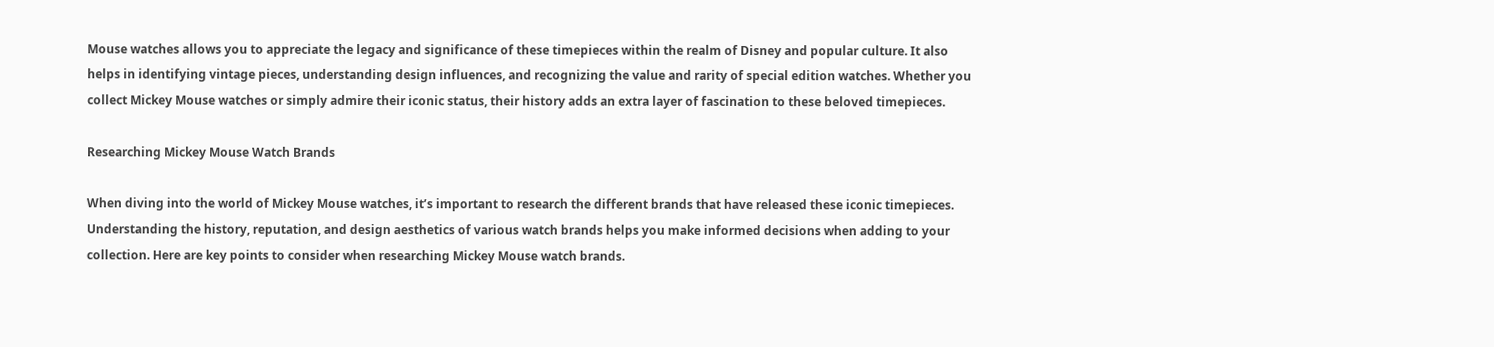Mouse watches allows you to appreciate the legacy and significance of these timepieces within the realm of Disney and popular culture. It also helps in identifying vintage pieces, understanding design influences, and recognizing the value and rarity of special edition watches. Whether you collect Mickey Mouse watches or simply admire their iconic status, their history adds an extra layer of fascination to these beloved timepieces.

Researching Mickey Mouse Watch Brands

When diving into the world of Mickey Mouse watches, it’s important to research the different brands that have released these iconic timepieces. Understanding the history, reputation, and design aesthetics of various watch brands helps you make informed decisions when adding to your collection. Here are key points to consider when researching Mickey Mouse watch brands.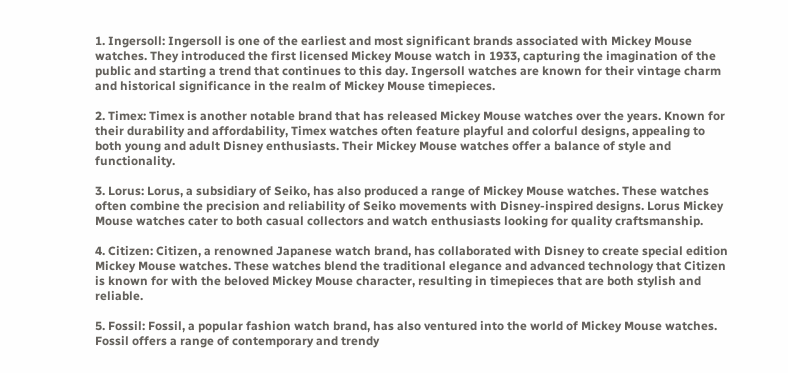1. Ingersoll: Ingersoll is one of the earliest and most significant brands associated with Mickey Mouse watches. They introduced the first licensed Mickey Mouse watch in 1933, capturing the imagination of the public and starting a trend that continues to this day. Ingersoll watches are known for their vintage charm and historical significance in the realm of Mickey Mouse timepieces.

2. Timex: Timex is another notable brand that has released Mickey Mouse watches over the years. Known for their durability and affordability, Timex watches often feature playful and colorful designs, appealing to both young and adult Disney enthusiasts. Their Mickey Mouse watches offer a balance of style and functionality.

3. Lorus: Lorus, a subsidiary of Seiko, has also produced a range of Mickey Mouse watches. These watches often combine the precision and reliability of Seiko movements with Disney-inspired designs. Lorus Mickey Mouse watches cater to both casual collectors and watch enthusiasts looking for quality craftsmanship.

4. Citizen: Citizen, a renowned Japanese watch brand, has collaborated with Disney to create special edition Mickey Mouse watches. These watches blend the traditional elegance and advanced technology that Citizen is known for with the beloved Mickey Mouse character, resulting in timepieces that are both stylish and reliable.

5. Fossil: Fossil, a popular fashion watch brand, has also ventured into the world of Mickey Mouse watches. Fossil offers a range of contemporary and trendy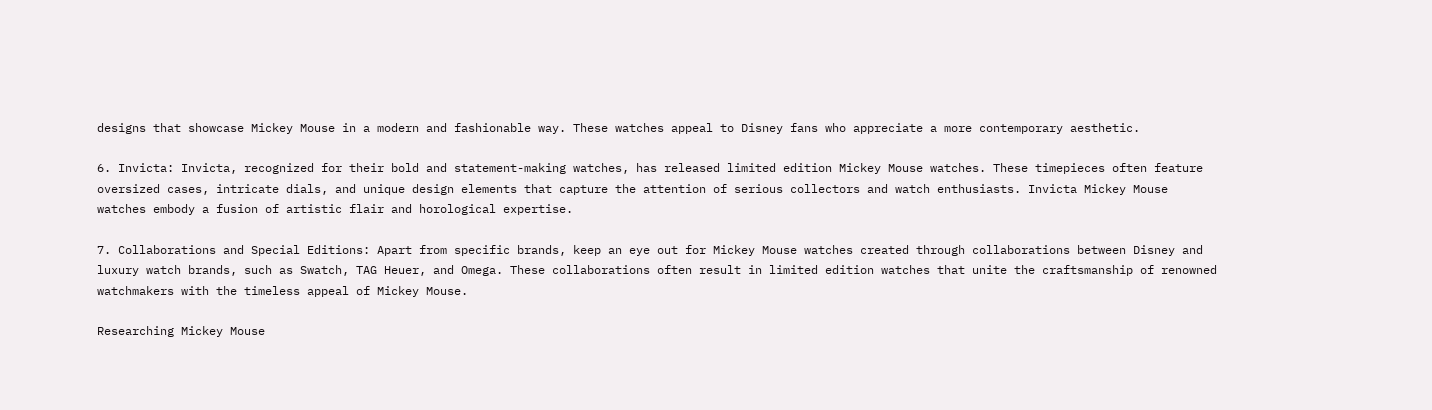designs that showcase Mickey Mouse in a modern and fashionable way. These watches appeal to Disney fans who appreciate a more contemporary aesthetic.

6. Invicta: Invicta, recognized for their bold and statement-making watches, has released limited edition Mickey Mouse watches. These timepieces often feature oversized cases, intricate dials, and unique design elements that capture the attention of serious collectors and watch enthusiasts. Invicta Mickey Mouse watches embody a fusion of artistic flair and horological expertise.

7. Collaborations and Special Editions: Apart from specific brands, keep an eye out for Mickey Mouse watches created through collaborations between Disney and luxury watch brands, such as Swatch, TAG Heuer, and Omega. These collaborations often result in limited edition watches that unite the craftsmanship of renowned watchmakers with the timeless appeal of Mickey Mouse.

Researching Mickey Mouse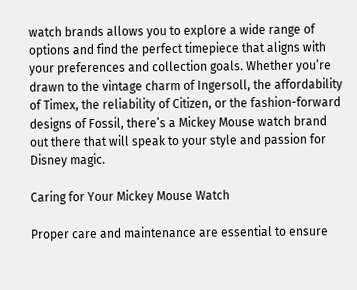watch brands allows you to explore a wide range of options and find the perfect timepiece that aligns with your preferences and collection goals. Whether you’re drawn to the vintage charm of Ingersoll, the affordability of Timex, the reliability of Citizen, or the fashion-forward designs of Fossil, there’s a Mickey Mouse watch brand out there that will speak to your style and passion for Disney magic.

Caring for Your Mickey Mouse Watch

Proper care and maintenance are essential to ensure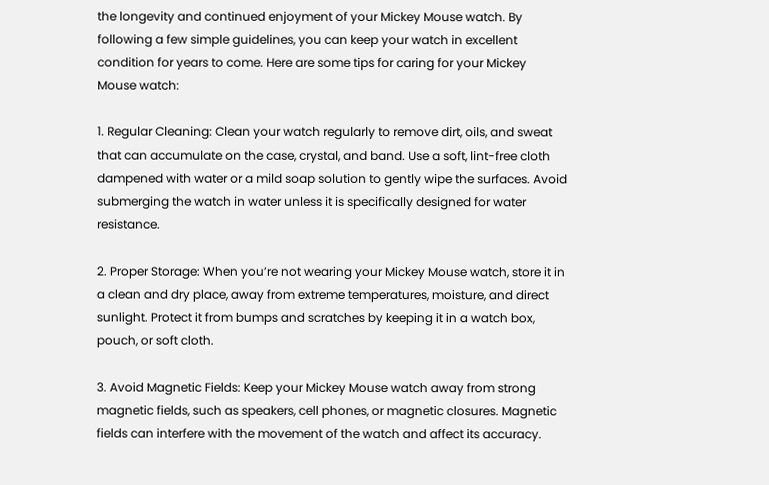the longevity and continued enjoyment of your Mickey Mouse watch. By following a few simple guidelines, you can keep your watch in excellent condition for years to come. Here are some tips for caring for your Mickey Mouse watch:

1. Regular Cleaning: Clean your watch regularly to remove dirt, oils, and sweat that can accumulate on the case, crystal, and band. Use a soft, lint-free cloth dampened with water or a mild soap solution to gently wipe the surfaces. Avoid submerging the watch in water unless it is specifically designed for water resistance.

2. Proper Storage: When you’re not wearing your Mickey Mouse watch, store it in a clean and dry place, away from extreme temperatures, moisture, and direct sunlight. Protect it from bumps and scratches by keeping it in a watch box, pouch, or soft cloth.

3. Avoid Magnetic Fields: Keep your Mickey Mouse watch away from strong magnetic fields, such as speakers, cell phones, or magnetic closures. Magnetic fields can interfere with the movement of the watch and affect its accuracy.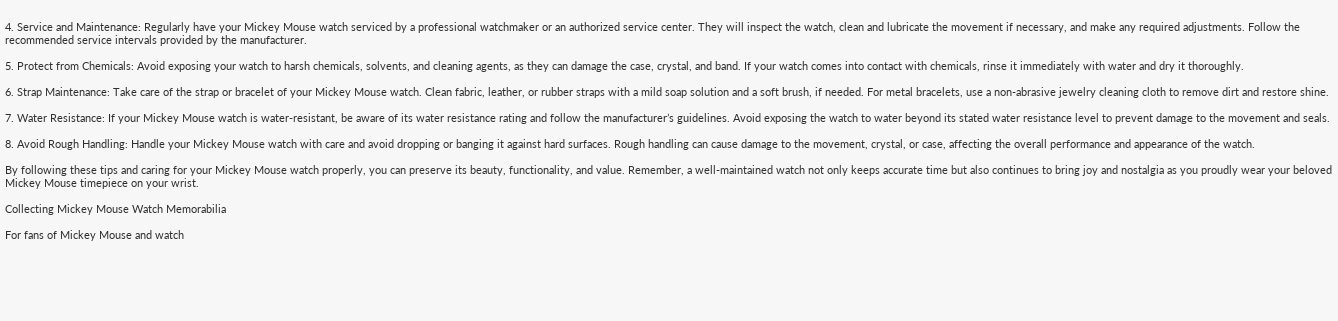4. Service and Maintenance: Regularly have your Mickey Mouse watch serviced by a professional watchmaker or an authorized service center. They will inspect the watch, clean and lubricate the movement if necessary, and make any required adjustments. Follow the recommended service intervals provided by the manufacturer.

5. Protect from Chemicals: Avoid exposing your watch to harsh chemicals, solvents, and cleaning agents, as they can damage the case, crystal, and band. If your watch comes into contact with chemicals, rinse it immediately with water and dry it thoroughly.

6. Strap Maintenance: Take care of the strap or bracelet of your Mickey Mouse watch. Clean fabric, leather, or rubber straps with a mild soap solution and a soft brush, if needed. For metal bracelets, use a non-abrasive jewelry cleaning cloth to remove dirt and restore shine.

7. Water Resistance: If your Mickey Mouse watch is water-resistant, be aware of its water resistance rating and follow the manufacturer’s guidelines. Avoid exposing the watch to water beyond its stated water resistance level to prevent damage to the movement and seals.

8. Avoid Rough Handling: Handle your Mickey Mouse watch with care and avoid dropping or banging it against hard surfaces. Rough handling can cause damage to the movement, crystal, or case, affecting the overall performance and appearance of the watch.

By following these tips and caring for your Mickey Mouse watch properly, you can preserve its beauty, functionality, and value. Remember, a well-maintained watch not only keeps accurate time but also continues to bring joy and nostalgia as you proudly wear your beloved Mickey Mouse timepiece on your wrist.

Collecting Mickey Mouse Watch Memorabilia

For fans of Mickey Mouse and watch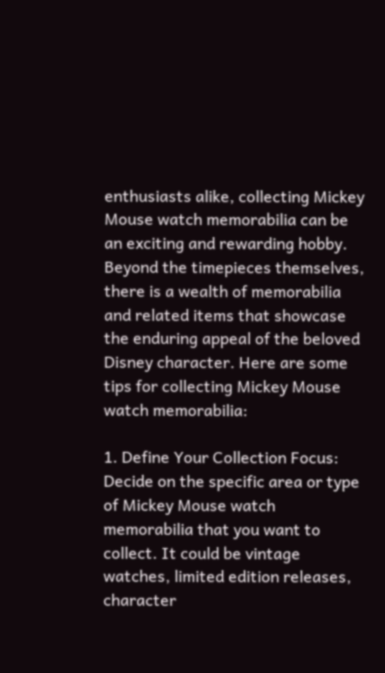enthusiasts alike, collecting Mickey Mouse watch memorabilia can be an exciting and rewarding hobby. Beyond the timepieces themselves, there is a wealth of memorabilia and related items that showcase the enduring appeal of the beloved Disney character. Here are some tips for collecting Mickey Mouse watch memorabilia:

1. Define Your Collection Focus: Decide on the specific area or type of Mickey Mouse watch memorabilia that you want to collect. It could be vintage watches, limited edition releases, character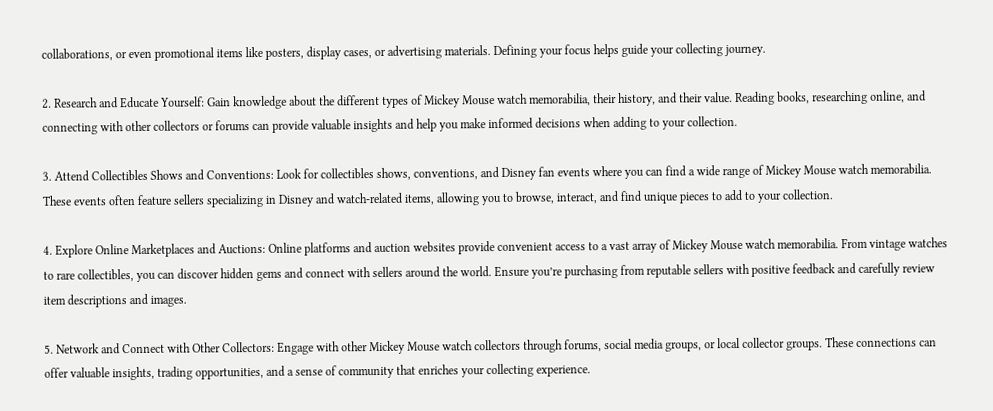collaborations, or even promotional items like posters, display cases, or advertising materials. Defining your focus helps guide your collecting journey.

2. Research and Educate Yourself: Gain knowledge about the different types of Mickey Mouse watch memorabilia, their history, and their value. Reading books, researching online, and connecting with other collectors or forums can provide valuable insights and help you make informed decisions when adding to your collection.

3. Attend Collectibles Shows and Conventions: Look for collectibles shows, conventions, and Disney fan events where you can find a wide range of Mickey Mouse watch memorabilia. These events often feature sellers specializing in Disney and watch-related items, allowing you to browse, interact, and find unique pieces to add to your collection.

4. Explore Online Marketplaces and Auctions: Online platforms and auction websites provide convenient access to a vast array of Mickey Mouse watch memorabilia. From vintage watches to rare collectibles, you can discover hidden gems and connect with sellers around the world. Ensure you’re purchasing from reputable sellers with positive feedback and carefully review item descriptions and images.

5. Network and Connect with Other Collectors: Engage with other Mickey Mouse watch collectors through forums, social media groups, or local collector groups. These connections can offer valuable insights, trading opportunities, and a sense of community that enriches your collecting experience.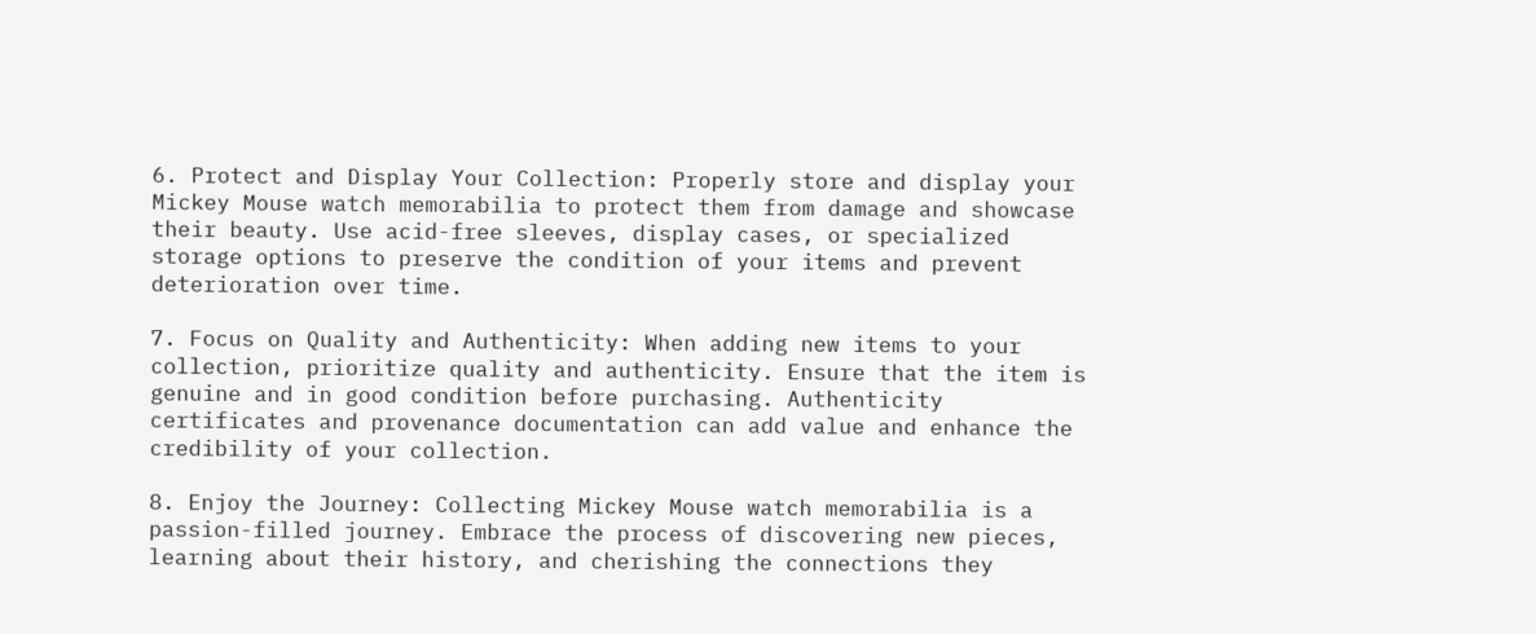6. Protect and Display Your Collection: Properly store and display your Mickey Mouse watch memorabilia to protect them from damage and showcase their beauty. Use acid-free sleeves, display cases, or specialized storage options to preserve the condition of your items and prevent deterioration over time.

7. Focus on Quality and Authenticity: When adding new items to your collection, prioritize quality and authenticity. Ensure that the item is genuine and in good condition before purchasing. Authenticity certificates and provenance documentation can add value and enhance the credibility of your collection.

8. Enjoy the Journey: Collecting Mickey Mouse watch memorabilia is a passion-filled journey. Embrace the process of discovering new pieces, learning about their history, and cherishing the connections they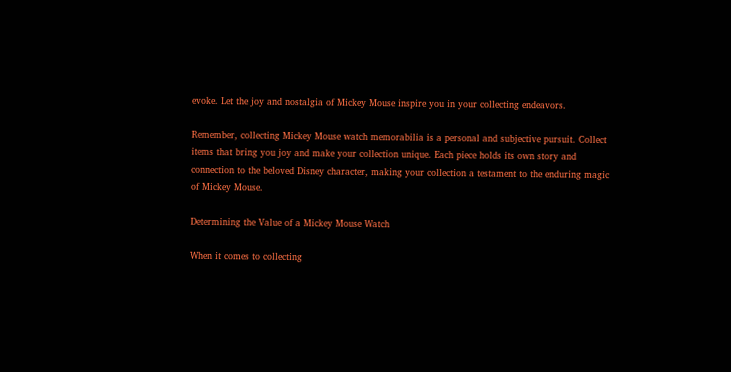evoke. Let the joy and nostalgia of Mickey Mouse inspire you in your collecting endeavors.

Remember, collecting Mickey Mouse watch memorabilia is a personal and subjective pursuit. Collect items that bring you joy and make your collection unique. Each piece holds its own story and connection to the beloved Disney character, making your collection a testament to the enduring magic of Mickey Mouse.

Determining the Value of a Mickey Mouse Watch

When it comes to collecting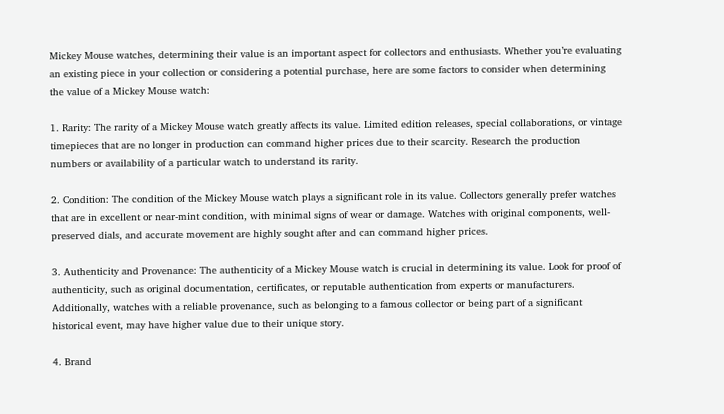Mickey Mouse watches, determining their value is an important aspect for collectors and enthusiasts. Whether you’re evaluating an existing piece in your collection or considering a potential purchase, here are some factors to consider when determining the value of a Mickey Mouse watch:

1. Rarity: The rarity of a Mickey Mouse watch greatly affects its value. Limited edition releases, special collaborations, or vintage timepieces that are no longer in production can command higher prices due to their scarcity. Research the production numbers or availability of a particular watch to understand its rarity.

2. Condition: The condition of the Mickey Mouse watch plays a significant role in its value. Collectors generally prefer watches that are in excellent or near-mint condition, with minimal signs of wear or damage. Watches with original components, well-preserved dials, and accurate movement are highly sought after and can command higher prices.

3. Authenticity and Provenance: The authenticity of a Mickey Mouse watch is crucial in determining its value. Look for proof of authenticity, such as original documentation, certificates, or reputable authentication from experts or manufacturers. Additionally, watches with a reliable provenance, such as belonging to a famous collector or being part of a significant historical event, may have higher value due to their unique story.

4. Brand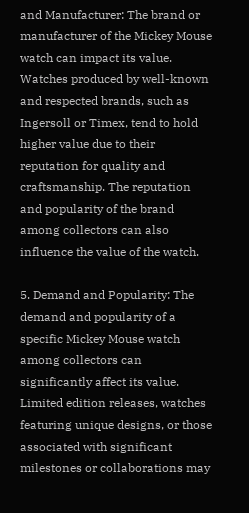and Manufacturer: The brand or manufacturer of the Mickey Mouse watch can impact its value. Watches produced by well-known and respected brands, such as Ingersoll or Timex, tend to hold higher value due to their reputation for quality and craftsmanship. The reputation and popularity of the brand among collectors can also influence the value of the watch.

5. Demand and Popularity: The demand and popularity of a specific Mickey Mouse watch among collectors can significantly affect its value. Limited edition releases, watches featuring unique designs, or those associated with significant milestones or collaborations may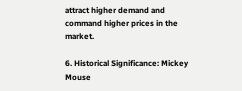attract higher demand and command higher prices in the market.

6. Historical Significance: Mickey Mouse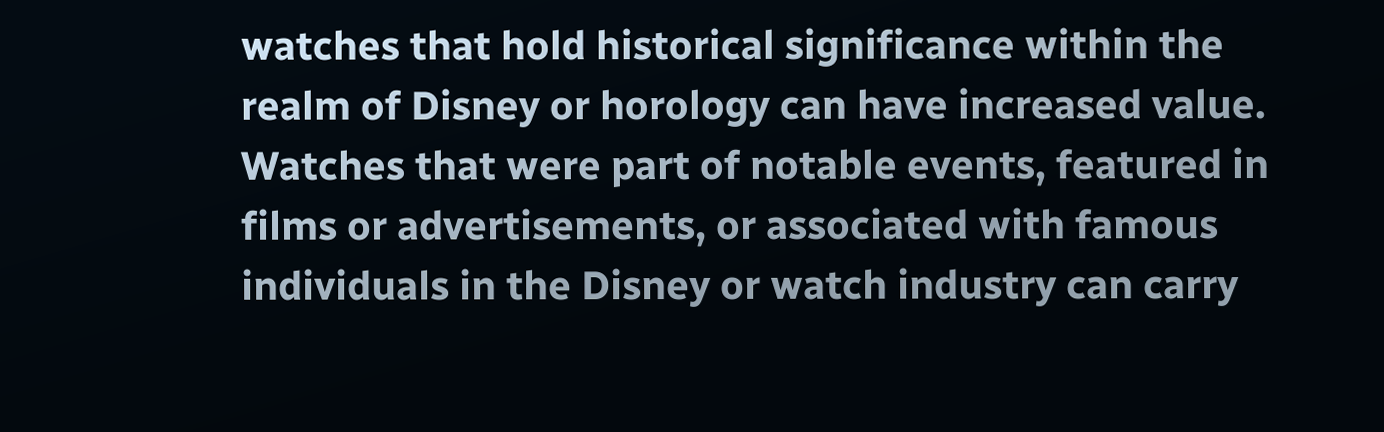watches that hold historical significance within the realm of Disney or horology can have increased value. Watches that were part of notable events, featured in films or advertisements, or associated with famous individuals in the Disney or watch industry can carry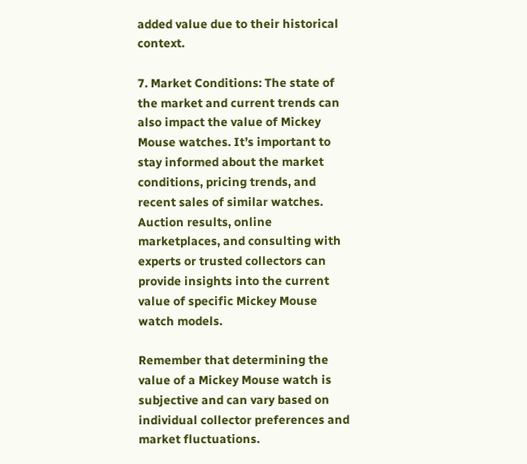added value due to their historical context.

7. Market Conditions: The state of the market and current trends can also impact the value of Mickey Mouse watches. It’s important to stay informed about the market conditions, pricing trends, and recent sales of similar watches. Auction results, online marketplaces, and consulting with experts or trusted collectors can provide insights into the current value of specific Mickey Mouse watch models.

Remember that determining the value of a Mickey Mouse watch is subjective and can vary based on individual collector preferences and market fluctuations.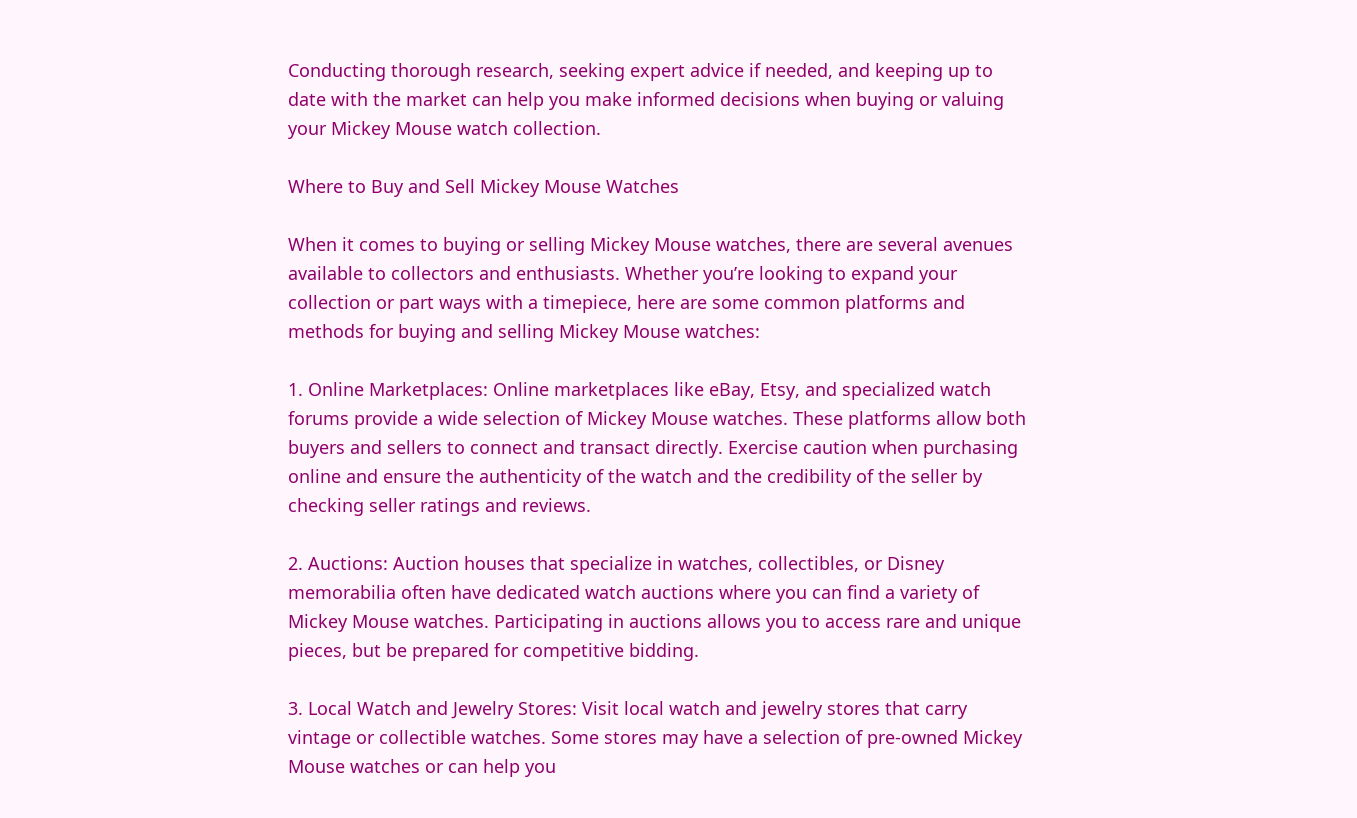Conducting thorough research, seeking expert advice if needed, and keeping up to date with the market can help you make informed decisions when buying or valuing your Mickey Mouse watch collection.

Where to Buy and Sell Mickey Mouse Watches

When it comes to buying or selling Mickey Mouse watches, there are several avenues available to collectors and enthusiasts. Whether you’re looking to expand your collection or part ways with a timepiece, here are some common platforms and methods for buying and selling Mickey Mouse watches:

1. Online Marketplaces: Online marketplaces like eBay, Etsy, and specialized watch forums provide a wide selection of Mickey Mouse watches. These platforms allow both buyers and sellers to connect and transact directly. Exercise caution when purchasing online and ensure the authenticity of the watch and the credibility of the seller by checking seller ratings and reviews.

2. Auctions: Auction houses that specialize in watches, collectibles, or Disney memorabilia often have dedicated watch auctions where you can find a variety of Mickey Mouse watches. Participating in auctions allows you to access rare and unique pieces, but be prepared for competitive bidding.

3. Local Watch and Jewelry Stores: Visit local watch and jewelry stores that carry vintage or collectible watches. Some stores may have a selection of pre-owned Mickey Mouse watches or can help you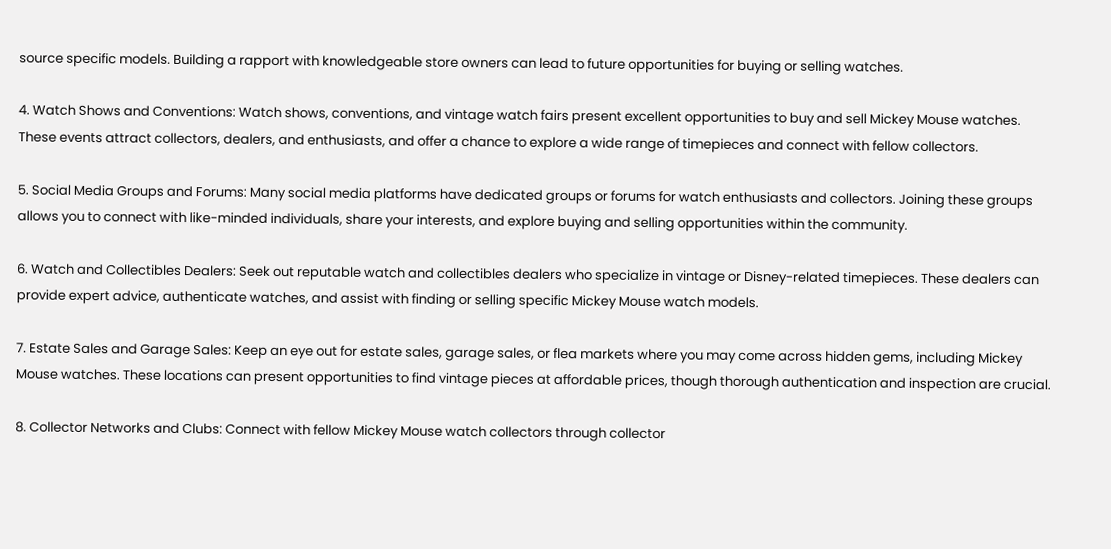source specific models. Building a rapport with knowledgeable store owners can lead to future opportunities for buying or selling watches.

4. Watch Shows and Conventions: Watch shows, conventions, and vintage watch fairs present excellent opportunities to buy and sell Mickey Mouse watches. These events attract collectors, dealers, and enthusiasts, and offer a chance to explore a wide range of timepieces and connect with fellow collectors.

5. Social Media Groups and Forums: Many social media platforms have dedicated groups or forums for watch enthusiasts and collectors. Joining these groups allows you to connect with like-minded individuals, share your interests, and explore buying and selling opportunities within the community.

6. Watch and Collectibles Dealers: Seek out reputable watch and collectibles dealers who specialize in vintage or Disney-related timepieces. These dealers can provide expert advice, authenticate watches, and assist with finding or selling specific Mickey Mouse watch models.

7. Estate Sales and Garage Sales: Keep an eye out for estate sales, garage sales, or flea markets where you may come across hidden gems, including Mickey Mouse watches. These locations can present opportunities to find vintage pieces at affordable prices, though thorough authentication and inspection are crucial.

8. Collector Networks and Clubs: Connect with fellow Mickey Mouse watch collectors through collector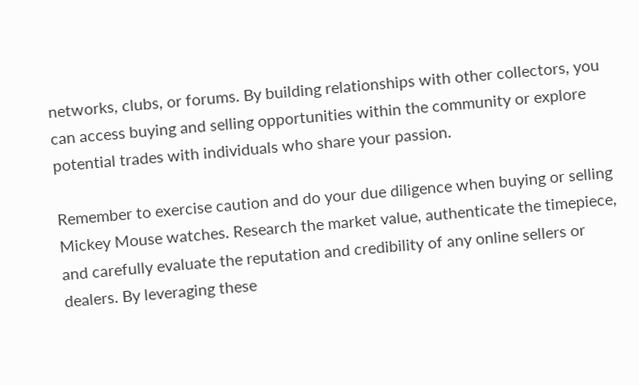networks, clubs, or forums. By building relationships with other collectors, you can access buying and selling opportunities within the community or explore potential trades with individuals who share your passion.

Remember to exercise caution and do your due diligence when buying or selling Mickey Mouse watches. Research the market value, authenticate the timepiece, and carefully evaluate the reputation and credibility of any online sellers or dealers. By leveraging these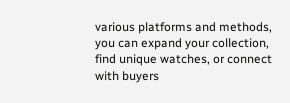various platforms and methods, you can expand your collection, find unique watches, or connect with buyers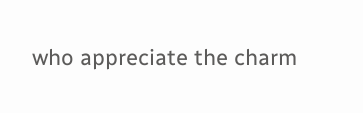who appreciate the charm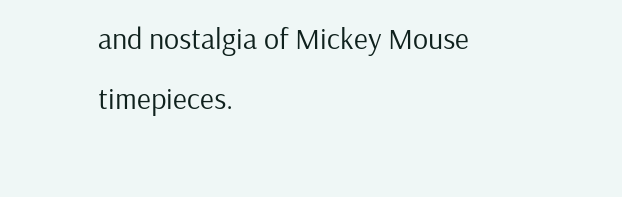and nostalgia of Mickey Mouse timepieces.